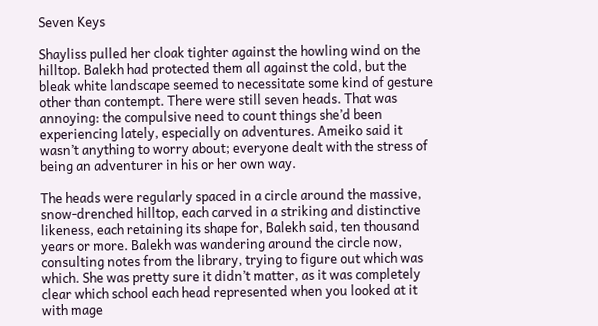Seven Keys

Shayliss pulled her cloak tighter against the howling wind on the hilltop. Balekh had protected them all against the cold, but the bleak white landscape seemed to necessitate some kind of gesture other than contempt. There were still seven heads. That was annoying: the compulsive need to count things she’d been experiencing lately, especially on adventures. Ameiko said it wasn’t anything to worry about; everyone dealt with the stress of being an adventurer in his or her own way.

The heads were regularly spaced in a circle around the massive, snow-drenched hilltop, each carved in a striking and distinctive likeness, each retaining its shape for, Balekh said, ten thousand years or more. Balekh was wandering around the circle now, consulting notes from the library, trying to figure out which was which. She was pretty sure it didn’t matter, as it was completely clear which school each head represented when you looked at it with mage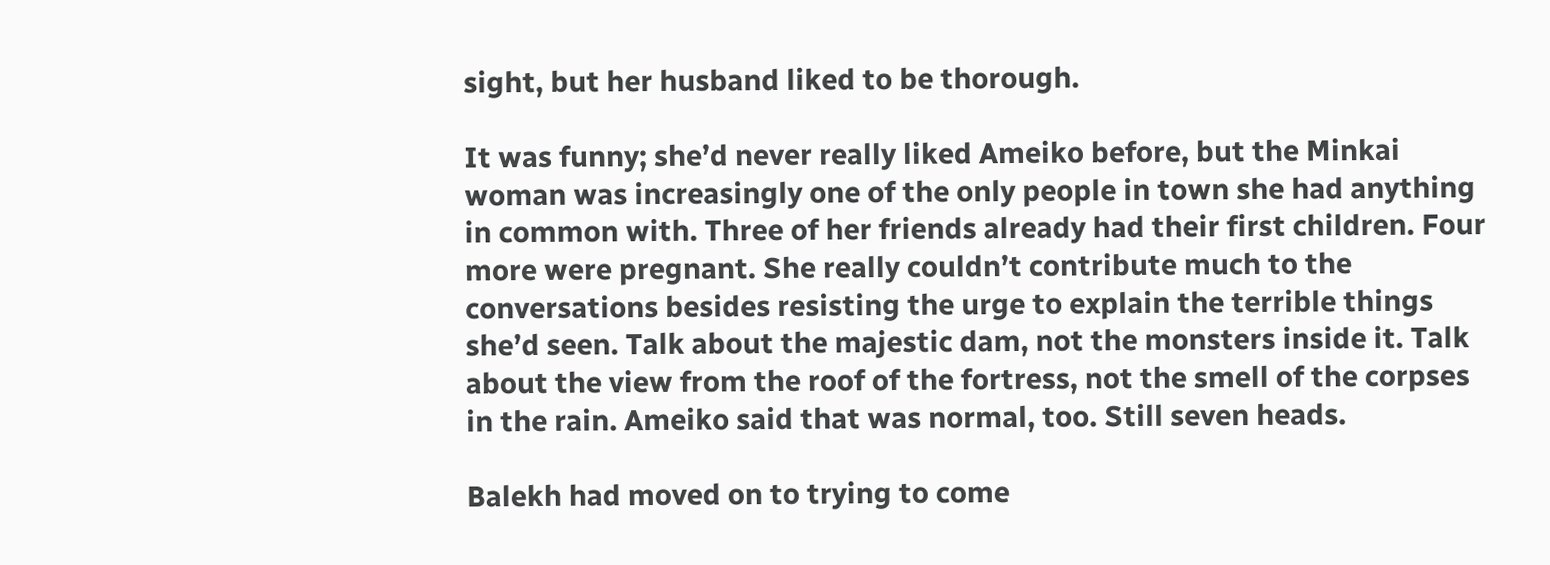sight, but her husband liked to be thorough.

It was funny; she’d never really liked Ameiko before, but the Minkai woman was increasingly one of the only people in town she had anything in common with. Three of her friends already had their first children. Four more were pregnant. She really couldn’t contribute much to the conversations besides resisting the urge to explain the terrible things she’d seen. Talk about the majestic dam, not the monsters inside it. Talk about the view from the roof of the fortress, not the smell of the corpses in the rain. Ameiko said that was normal, too. Still seven heads.

Balekh had moved on to trying to come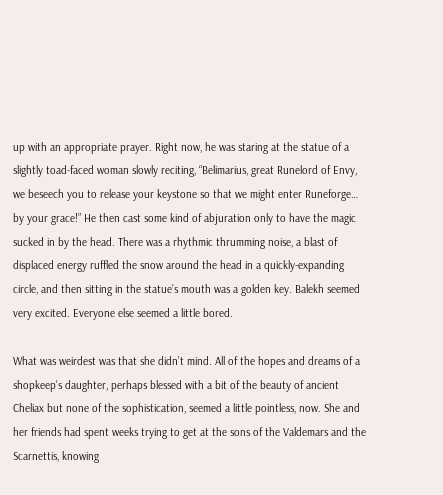up with an appropriate prayer. Right now, he was staring at the statue of a slightly toad-faced woman slowly reciting, “Belimarius, great Runelord of Envy, we beseech you to release your keystone so that we might enter Runeforge… by your grace!” He then cast some kind of abjuration only to have the magic sucked in by the head. There was a rhythmic thrumming noise, a blast of displaced energy ruffled the snow around the head in a quickly-expanding circle, and then sitting in the statue’s mouth was a golden key. Balekh seemed very excited. Everyone else seemed a little bored.

What was weirdest was that she didn’t mind. All of the hopes and dreams of a shopkeep’s daughter, perhaps blessed with a bit of the beauty of ancient Cheliax but none of the sophistication, seemed a little pointless, now. She and her friends had spent weeks trying to get at the sons of the Valdemars and the Scarnettis, knowing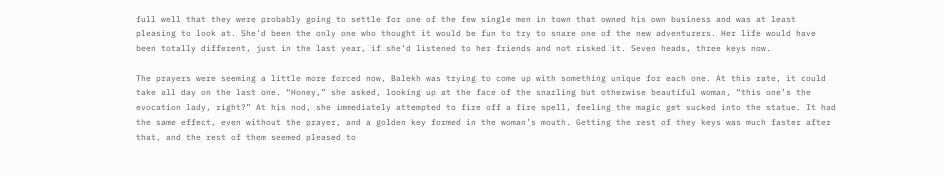full well that they were probably going to settle for one of the few single men in town that owned his own business and was at least pleasing to look at. She’d been the only one who thought it would be fun to try to snare one of the new adventurers. Her life would have been totally different, just in the last year, if she’d listened to her friends and not risked it. Seven heads, three keys now.

The prayers were seeming a little more forced now, Balekh was trying to come up with something unique for each one. At this rate, it could take all day on the last one. “Honey,” she asked, looking up at the face of the snarling but otherwise beautiful woman, “this one’s the evocation lady, right?” At his nod, she immediately attempted to fire off a fire spell, feeling the magic get sucked into the statue. It had the same effect, even without the prayer, and a golden key formed in the woman’s mouth. Getting the rest of they keys was much faster after that, and the rest of them seemed pleased to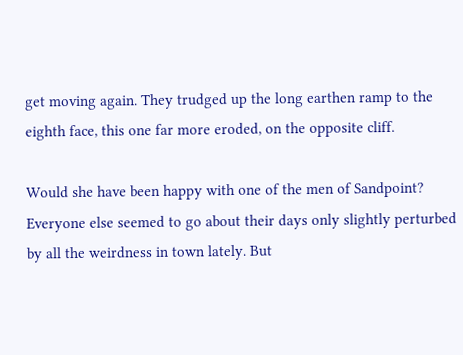get moving again. They trudged up the long earthen ramp to the eighth face, this one far more eroded, on the opposite cliff.

Would she have been happy with one of the men of Sandpoint? Everyone else seemed to go about their days only slightly perturbed by all the weirdness in town lately. But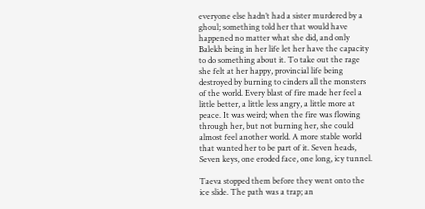everyone else hadn’t had a sister murdered by a ghoul; something told her that would have happened no matter what she did, and only Balekh being in her life let her have the capacity to do something about it. To take out the rage she felt at her happy, provincial life being destroyed by burning to cinders all the monsters of the world. Every blast of fire made her feel a little better, a little less angry, a little more at peace. It was weird; when the fire was flowing through her, but not burning her, she could almost feel another world. A more stable world that wanted her to be part of it. Seven heads, Seven keys, one eroded face, one long, icy tunnel.

Taeva stopped them before they went onto the ice slide. The path was a trap; an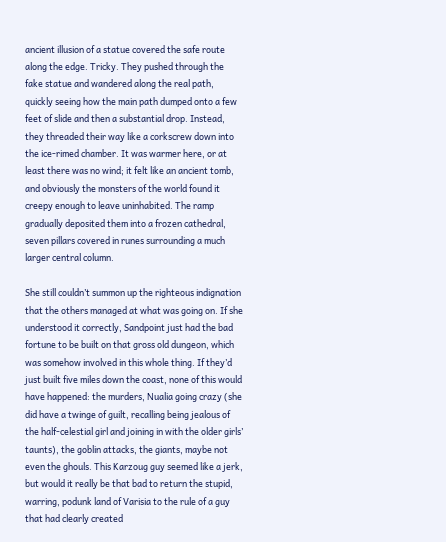ancient illusion of a statue covered the safe route along the edge. Tricky. They pushed through the fake statue and wandered along the real path, quickly seeing how the main path dumped onto a few feet of slide and then a substantial drop. Instead, they threaded their way like a corkscrew down into the ice-rimed chamber. It was warmer here, or at least there was no wind; it felt like an ancient tomb, and obviously the monsters of the world found it creepy enough to leave uninhabited. The ramp gradually deposited them into a frozen cathedral, seven pillars covered in runes surrounding a much larger central column.

She still couldn’t summon up the righteous indignation that the others managed at what was going on. If she understood it correctly, Sandpoint just had the bad fortune to be built on that gross old dungeon, which was somehow involved in this whole thing. If they’d just built five miles down the coast, none of this would have happened: the murders, Nualia going crazy (she did have a twinge of guilt, recalling being jealous of the half-celestial girl and joining in with the older girls’ taunts), the goblin attacks, the giants, maybe not even the ghouls. This Karzoug guy seemed like a jerk, but would it really be that bad to return the stupid, warring, podunk land of Varisia to the rule of a guy that had clearly created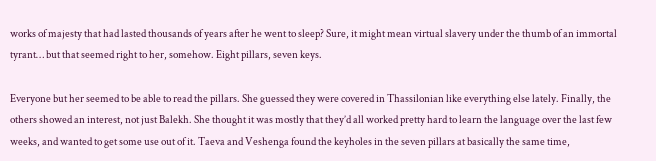works of majesty that had lasted thousands of years after he went to sleep? Sure, it might mean virtual slavery under the thumb of an immortal tyrant… but that seemed right to her, somehow. Eight pillars, seven keys.

Everyone but her seemed to be able to read the pillars. She guessed they were covered in Thassilonian like everything else lately. Finally, the others showed an interest, not just Balekh. She thought it was mostly that they’d all worked pretty hard to learn the language over the last few weeks, and wanted to get some use out of it. Taeva and Veshenga found the keyholes in the seven pillars at basically the same time,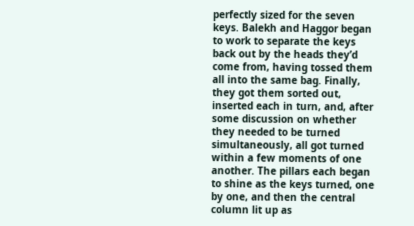perfectly sized for the seven keys. Balekh and Haggor began to work to separate the keys back out by the heads they’d come from, having tossed them all into the same bag. Finally, they got them sorted out, inserted each in turn, and, after some discussion on whether they needed to be turned simultaneously, all got turned within a few moments of one another. The pillars each began to shine as the keys turned, one by one, and then the central column lit up as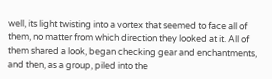well, its light twisting into a vortex that seemed to face all of them, no matter from which direction they looked at it. All of them shared a look, began checking gear and enchantments, and then, as a group, piled into the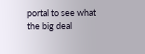portal to see what the big deal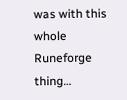was with this whole Runeforge thing…